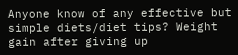Anyone know of any effective but simple diets/diet tips? Weight gain after giving up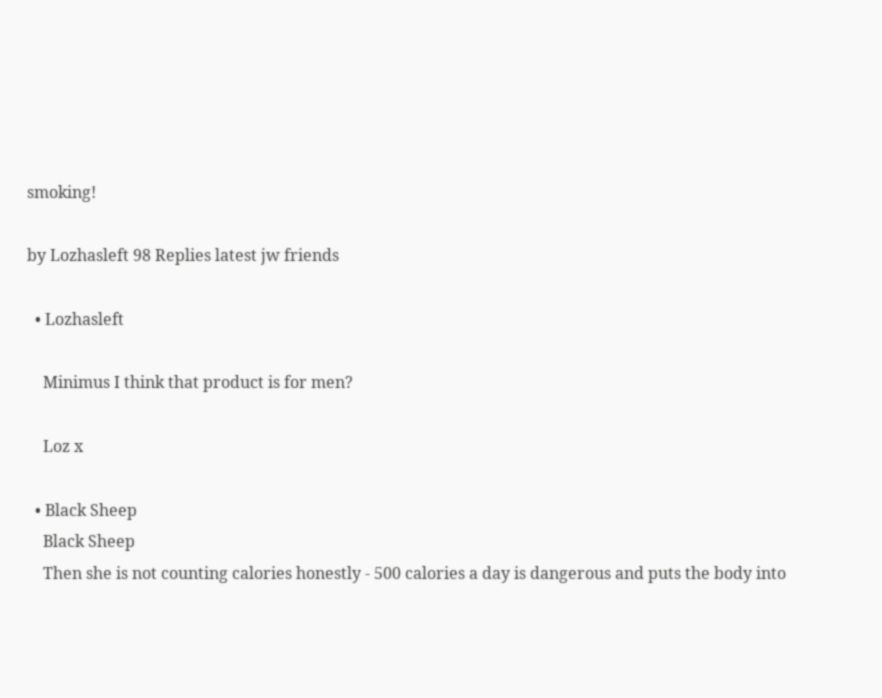smoking!

by Lozhasleft 98 Replies latest jw friends

  • Lozhasleft

    Minimus I think that product is for men?

    Loz x

  • Black Sheep
    Black Sheep
    Then she is not counting calories honestly - 500 calories a day is dangerous and puts the body into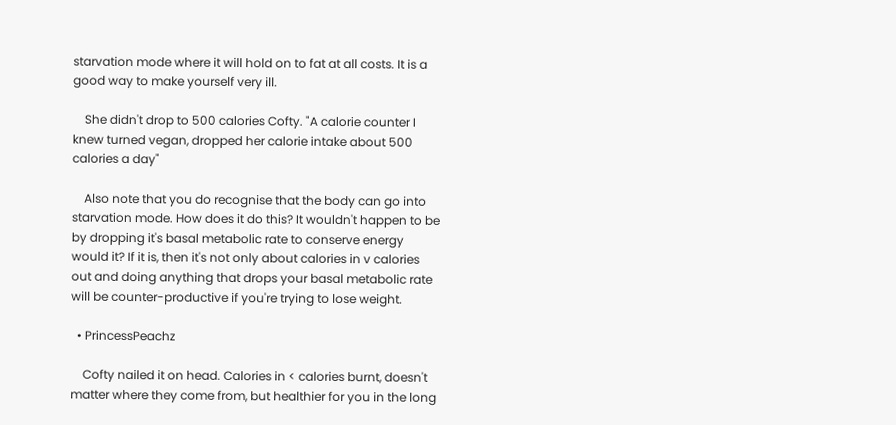starvation mode where it will hold on to fat at all costs. It is a good way to make yourself very ill.

    She didn't drop to 500 calories Cofty. "A calorie counter I knew turned vegan, dropped her calorie intake about 500 calories a day"

    Also note that you do recognise that the body can go into starvation mode. How does it do this? It wouldn't happen to be by dropping it's basal metabolic rate to conserve energy would it? If it is, then it's not only about calories in v calories out and doing anything that drops your basal metabolic rate will be counter-productive if you're trying to lose weight.

  • PrincessPeachz

    Cofty nailed it on head. Calories in < calories burnt, doesn't matter where they come from, but healthier for you in the long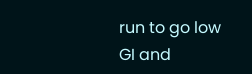run to go low GI and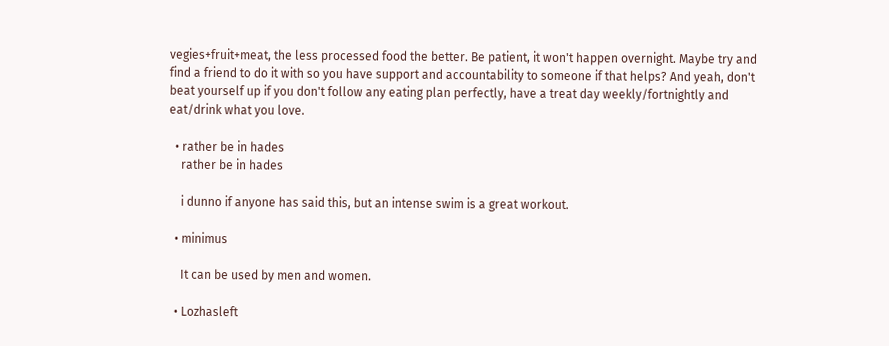vegies+fruit+meat, the less processed food the better. Be patient, it won't happen overnight. Maybe try and find a friend to do it with so you have support and accountability to someone if that helps? And yeah, don't beat yourself up if you don't follow any eating plan perfectly, have a treat day weekly/fortnightly and eat/drink what you love.

  • rather be in hades
    rather be in hades

    i dunno if anyone has said this, but an intense swim is a great workout.

  • minimus

    It can be used by men and women.

  • Lozhasleft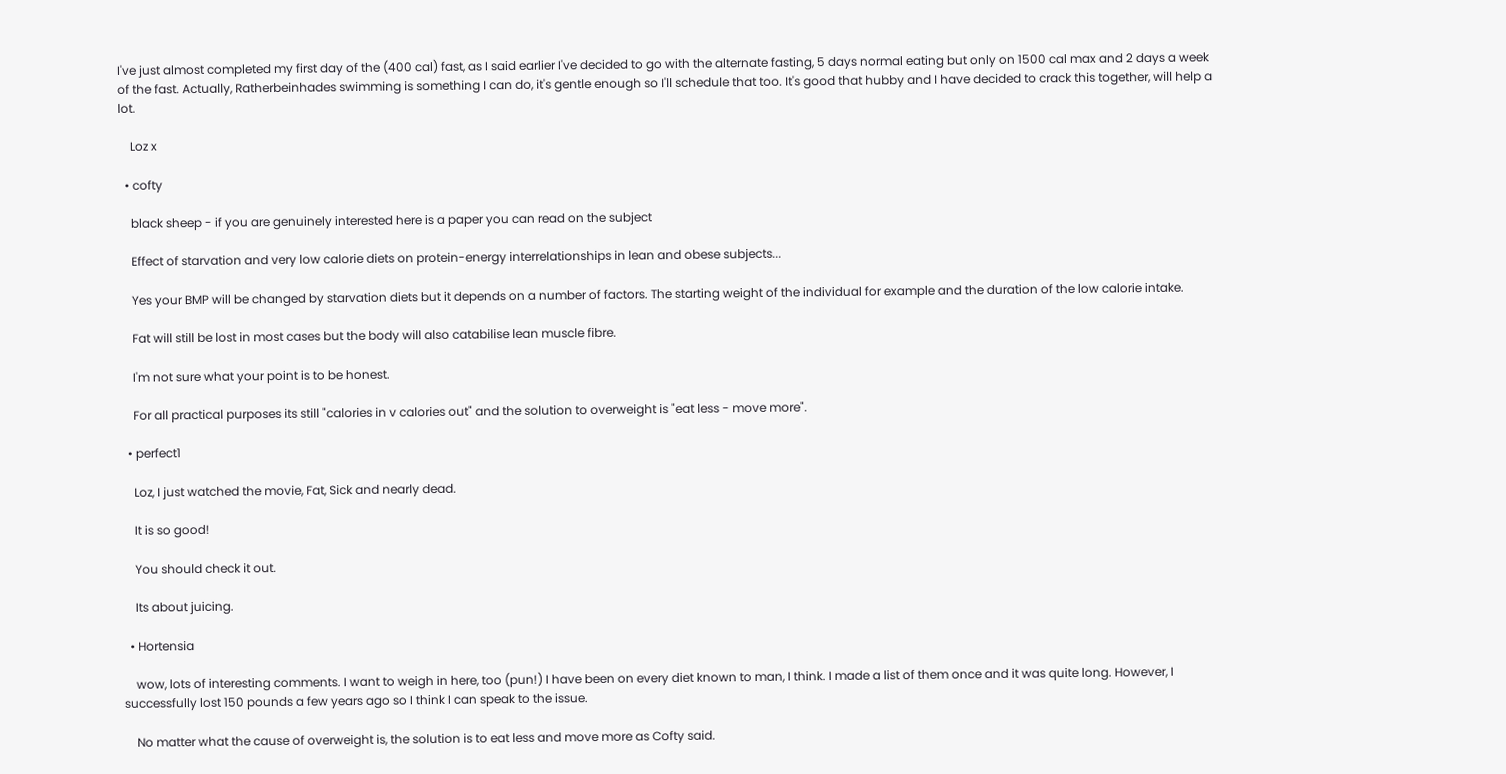I've just almost completed my first day of the (400 cal) fast, as I said earlier I've decided to go with the alternate fasting, 5 days normal eating but only on 1500 cal max and 2 days a week of the fast. Actually, Ratherbeinhades swimming is something I can do, it's gentle enough so I'll schedule that too. It's good that hubby and I have decided to crack this together, will help a lot.

    Loz x

  • cofty

    black sheep - if you are genuinely interested here is a paper you can read on the subject

    Effect of starvation and very low calorie diets on protein-energy interrelationships in lean and obese subjects...

    Yes your BMP will be changed by starvation diets but it depends on a number of factors. The starting weight of the individual for example and the duration of the low calorie intake.

    Fat will still be lost in most cases but the body will also catabilise lean muscle fibre.

    I'm not sure what your point is to be honest.

    For all practical purposes its still "calories in v calories out" and the solution to overweight is "eat less - move more".

  • perfect1

    Loz, I just watched the movie, Fat, Sick and nearly dead.

    It is so good!

    You should check it out.

    Its about juicing.

  • Hortensia

    wow, lots of interesting comments. I want to weigh in here, too (pun!) I have been on every diet known to man, I think. I made a list of them once and it was quite long. However, I successfully lost 150 pounds a few years ago so I think I can speak to the issue.

    No matter what the cause of overweight is, the solution is to eat less and move more as Cofty said.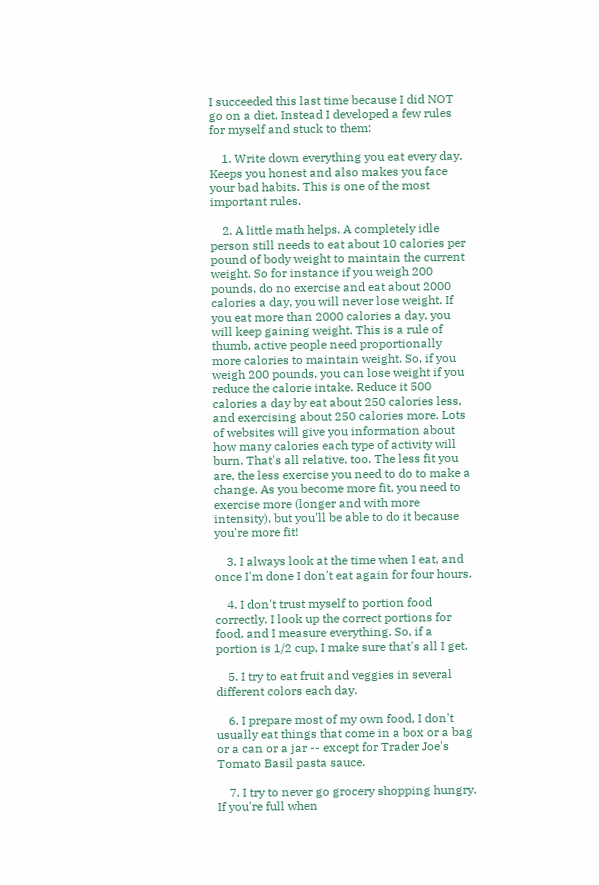I succeeded this last time because I did NOT go on a diet. Instead I developed a few rules for myself and stuck to them:

    1. Write down everything you eat every day. Keeps you honest and also makes you face your bad habits. This is one of the most important rules.

    2. A little math helps. A completely idle person still needs to eat about 10 calories per pound of body weight to maintain the current weight. So for instance if you weigh 200 pounds, do no exercise and eat about 2000 calories a day, you will never lose weight. If you eat more than 2000 calories a day, you will keep gaining weight. This is a rule of thumb, active people need proportionally more calories to maintain weight. So, if you weigh 200 pounds, you can lose weight if you reduce the calorie intake. Reduce it 500 calories a day by eat about 250 calories less, and exercising about 250 calories more. Lots of websites will give you information about how many calories each type of activity will burn. That's all relative, too. The less fit you are, the less exercise you need to do to make a change. As you become more fit, you need to exercise more (longer and with more intensity), but you'll be able to do it because you're more fit!

    3. I always look at the time when I eat, and once I'm done I don't eat again for four hours.

    4. I don't trust myself to portion food correctly. I look up the correct portions for food, and I measure everything. So, if a portion is 1/2 cup, I make sure that's all I get.

    5. I try to eat fruit and veggies in several different colors each day.

    6. I prepare most of my own food, I don't usually eat things that come in a box or a bag or a can or a jar -- except for Trader Joe's Tomato Basil pasta sauce.

    7. I try to never go grocery shopping hungry. If you're full when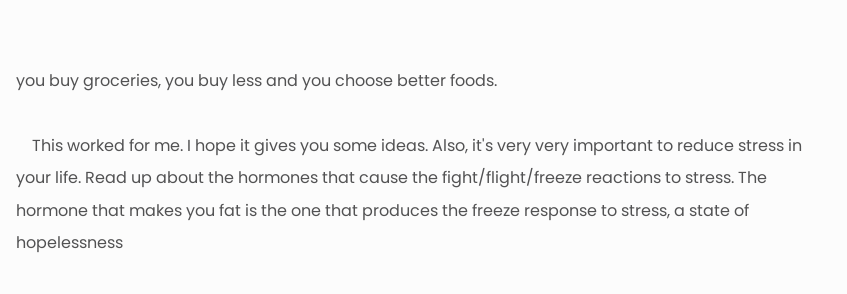you buy groceries, you buy less and you choose better foods.

    This worked for me. I hope it gives you some ideas. Also, it's very very important to reduce stress in your life. Read up about the hormones that cause the fight/flight/freeze reactions to stress. The hormone that makes you fat is the one that produces the freeze response to stress, a state of hopelessness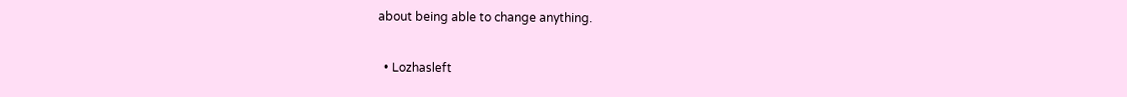about being able to change anything.

  • Lozhasleft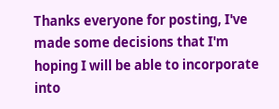Thanks everyone for posting, I've made some decisions that I'm hoping I will be able to incorporate into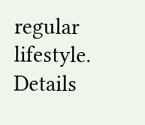regular lifestyle. Details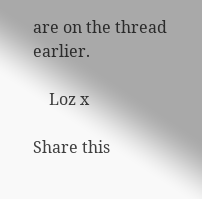are on the thread earlier.

    Loz x

Share this